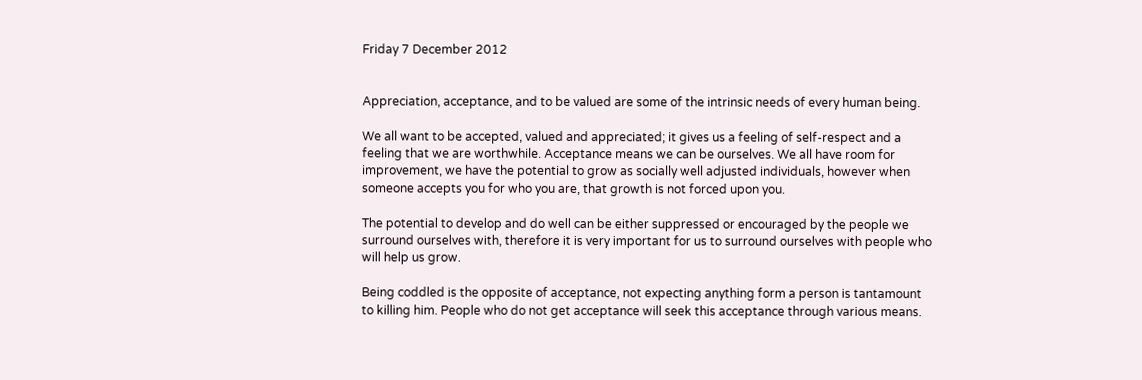Friday 7 December 2012


Appreciation, acceptance, and to be valued are some of the intrinsic needs of every human being.

We all want to be accepted, valued and appreciated; it gives us a feeling of self-respect and a feeling that we are worthwhile. Acceptance means we can be ourselves. We all have room for improvement, we have the potential to grow as socially well adjusted individuals, however when someone accepts you for who you are, that growth is not forced upon you.

The potential to develop and do well can be either suppressed or encouraged by the people we surround ourselves with, therefore it is very important for us to surround ourselves with people who will help us grow.

Being coddled is the opposite of acceptance, not expecting anything form a person is tantamount to killing him. People who do not get acceptance will seek this acceptance through various means.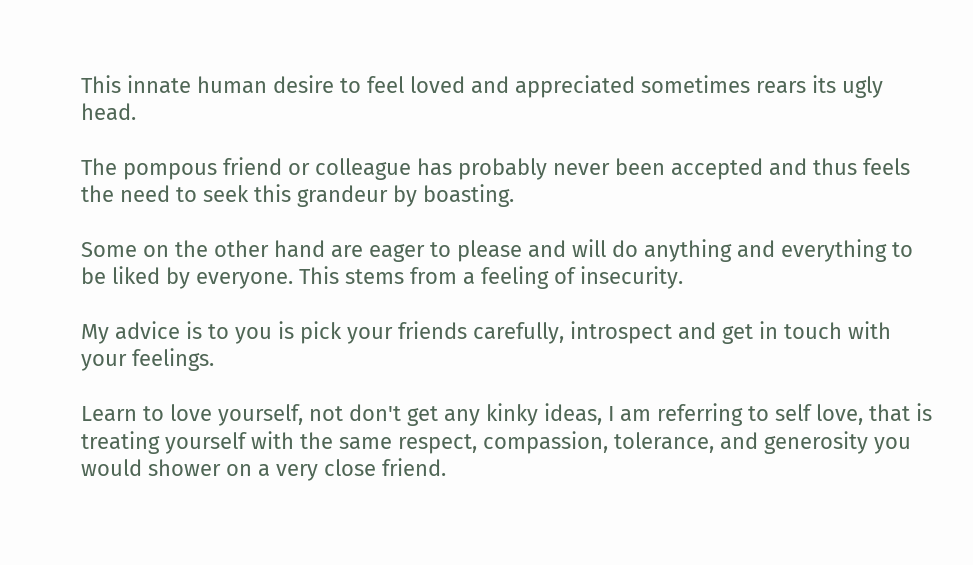This innate human desire to feel loved and appreciated sometimes rears its ugly head.

The pompous friend or colleague has probably never been accepted and thus feels the need to seek this grandeur by boasting.

Some on the other hand are eager to please and will do anything and everything to be liked by everyone. This stems from a feeling of insecurity.

My advice is to you is pick your friends carefully, introspect and get in touch with your feelings.

Learn to love yourself, not don't get any kinky ideas, I am referring to self love, that is treating yourself with the same respect, compassion, tolerance, and generosity you would shower on a very close friend.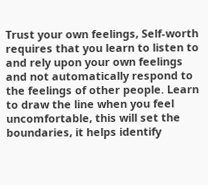Trust your own feelings, Self-worth requires that you learn to listen to and rely upon your own feelings and not automatically respond to the feelings of other people. Learn to draw the line when you feel uncomfortable, this will set the boundaries, it helps identify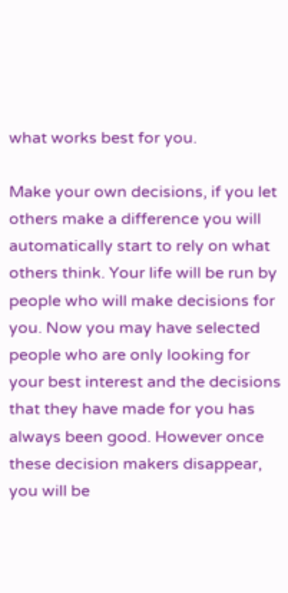what works best for you.

Make your own decisions, if you let others make a difference you will automatically start to rely on what others think. Your life will be run by people who will make decisions for you. Now you may have selected people who are only looking for your best interest and the decisions that they have made for you has always been good. However once these decision makers disappear, you will be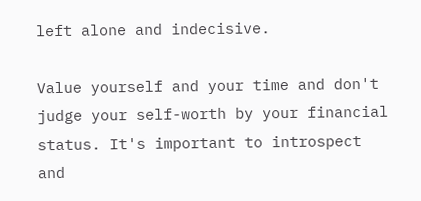left alone and indecisive.

Value yourself and your time and don't judge your self-worth by your financial status. It's important to introspect and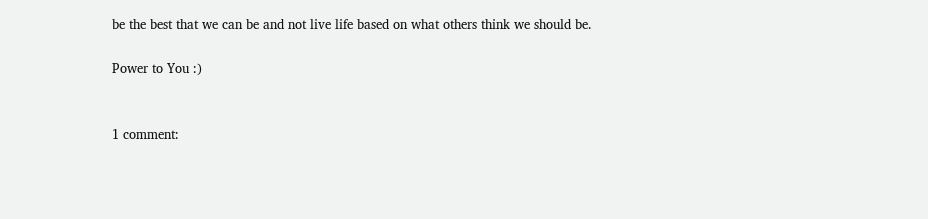be the best that we can be and not live life based on what others think we should be.

Power to You :)


1 comment: